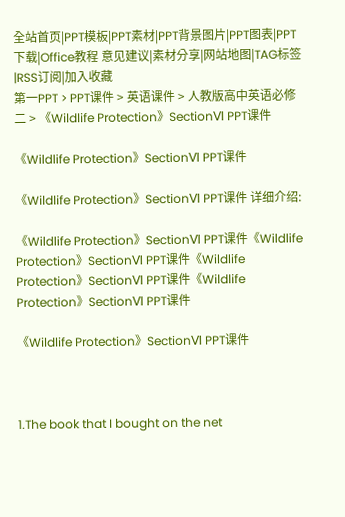全站首页|PPT模板|PPT素材|PPT背景图片|PPT图表|PPT下载|Office教程 意见建议|素材分享|网站地图|TAG标签|RSS订阅|加入收藏
第一PPT > PPT课件 > 英语课件 > 人教版高中英语必修二 > 《Wildlife Protection》SectionⅥ PPT课件

《Wildlife Protection》SectionⅥ PPT课件

《Wildlife Protection》SectionⅥ PPT课件 详细介绍:

《Wildlife Protection》SectionⅥ PPT课件《Wildlife Protection》SectionⅥ PPT课件《Wildlife Protection》SectionⅥ PPT课件《Wildlife Protection》SectionⅥ PPT课件

《Wildlife Protection》SectionⅥ PPT课件



1.The book that I bought on the net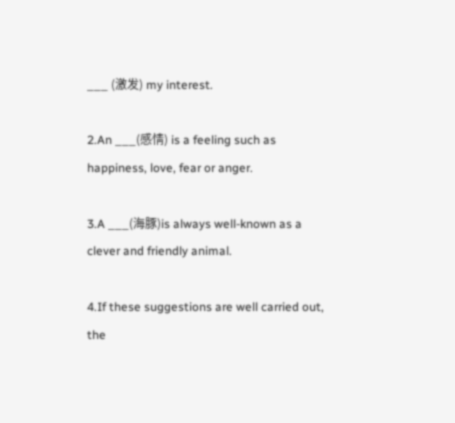___ (激发) my interest.

2.An ___(感情) is a feeling such as happiness, love, fear or anger.

3.A ___(海豚)is always well-known as a clever and friendly animal.

4.If these suggestions are well carried out, the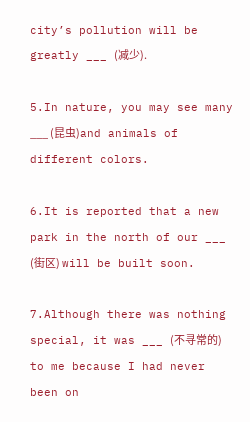city’s pollution will be greatly ___ (减少).

5.In nature, you may see many ___ (昆虫)and animals of different colors.

6.It is reported that a new park in the north of our ___ (街区) will be built soon.

7.Although there was nothing special, it was ___ (不寻常的) to me because I had never been on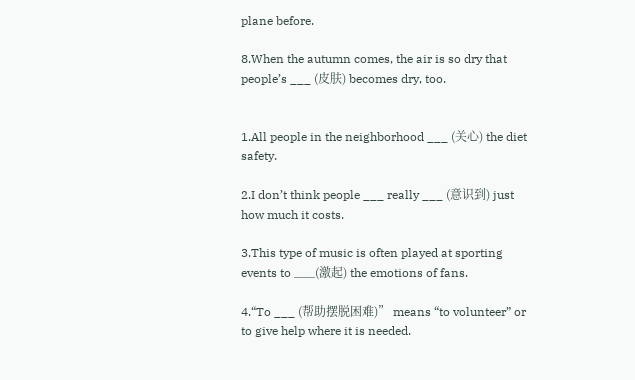plane before.

8.When the autumn comes, the air is so dry that people’s ___ (皮肤) becomes dry, too.


1.All people in the neighborhood ___ (关心) the diet safety.

2.I don’t think people ___ really ___ (意识到) just how much it costs.

3.This type of music is often played at sporting events to ___(激起) the emotions of fans.

4.“To ___ (帮助摆脱困难)” means “to volunteer” or to give help where it is needed.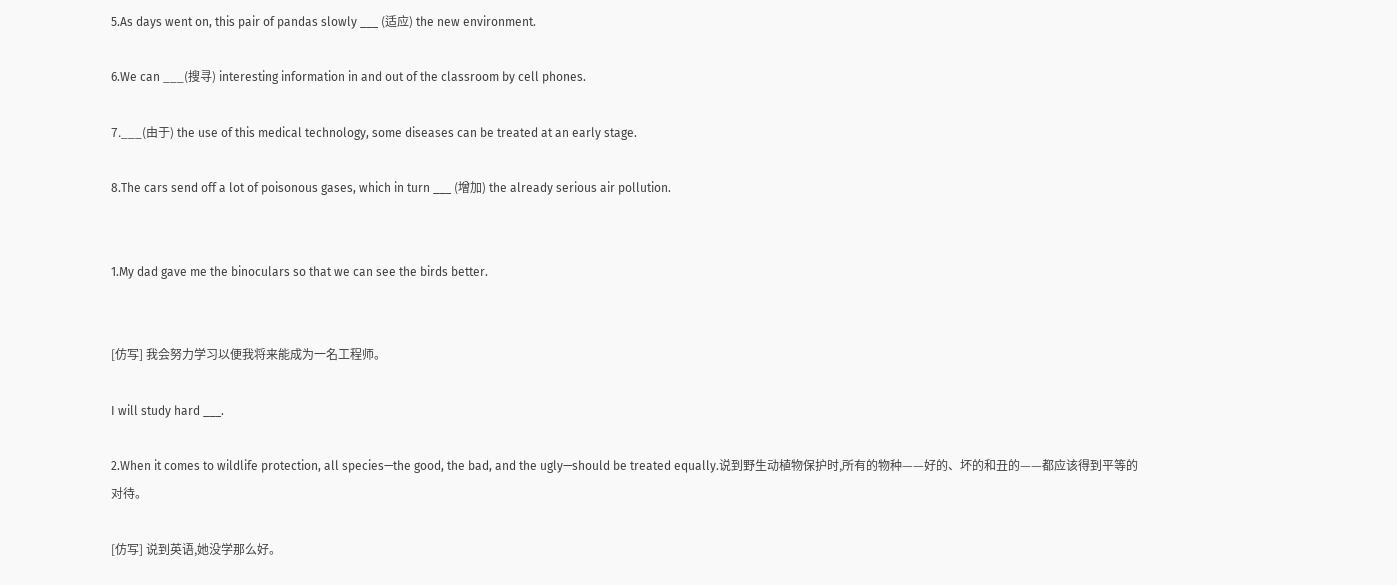5.As days went on, this pair of pandas slowly ___ (适应) the new environment.

6.We can ___(搜寻) interesting information in and out of the classroom by cell phones.

7.___(由于) the use of this medical technology, some diseases can be treated at an early stage.

8.The cars send off a lot of poisonous gases, which in turn ___ (增加) the already serious air pollution.


1.My dad gave me the binoculars so that we can see the birds better.


[仿写] 我会努力学习以便我将来能成为一名工程师。

I will study hard ___.

2.When it comes to wildlife protection, all species—the good, the bad, and the ugly—should be treated equally.说到野生动植物保护时,所有的物种——好的、坏的和丑的——都应该得到平等的对待。

[仿写] 说到英语,她没学那么好。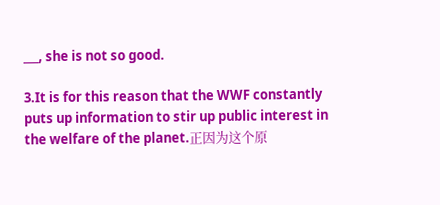___, she is not so good.

3.It is for this reason that the WWF constantly puts up information to stir up public interest in the welfare of the planet.正因为这个原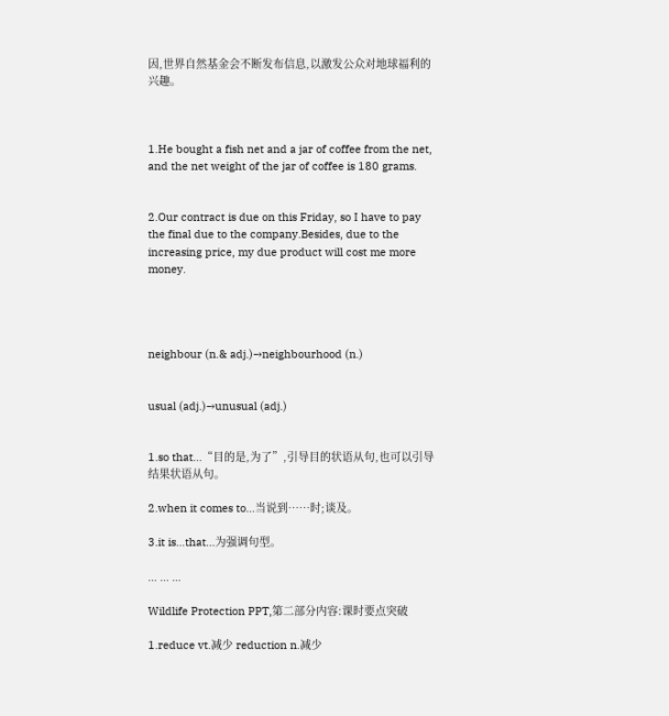因,世界自然基金会不断发布信息,以激发公众对地球福利的兴趣。



1.He bought a fish net and a jar of coffee from the net, and the net weight of the jar of coffee is 180 grams.


2.Our contract is due on this Friday, so I have to pay the final due to the company.Besides, due to the increasing price, my due product will cost me more money.




neighbour (n.& adj.)→neighbourhood (n.)


usual (adj.)→unusual (adj.)


1.so that...“目的是,为了”,引导目的状语从句,也可以引导结果状语从句。

2.when it comes to...当说到……时;谈及。

3.it is...that...为强调句型。

... ... ...

Wildlife Protection PPT,第二部分内容:课时要点突破

1.reduce vt.减少 reduction n.减少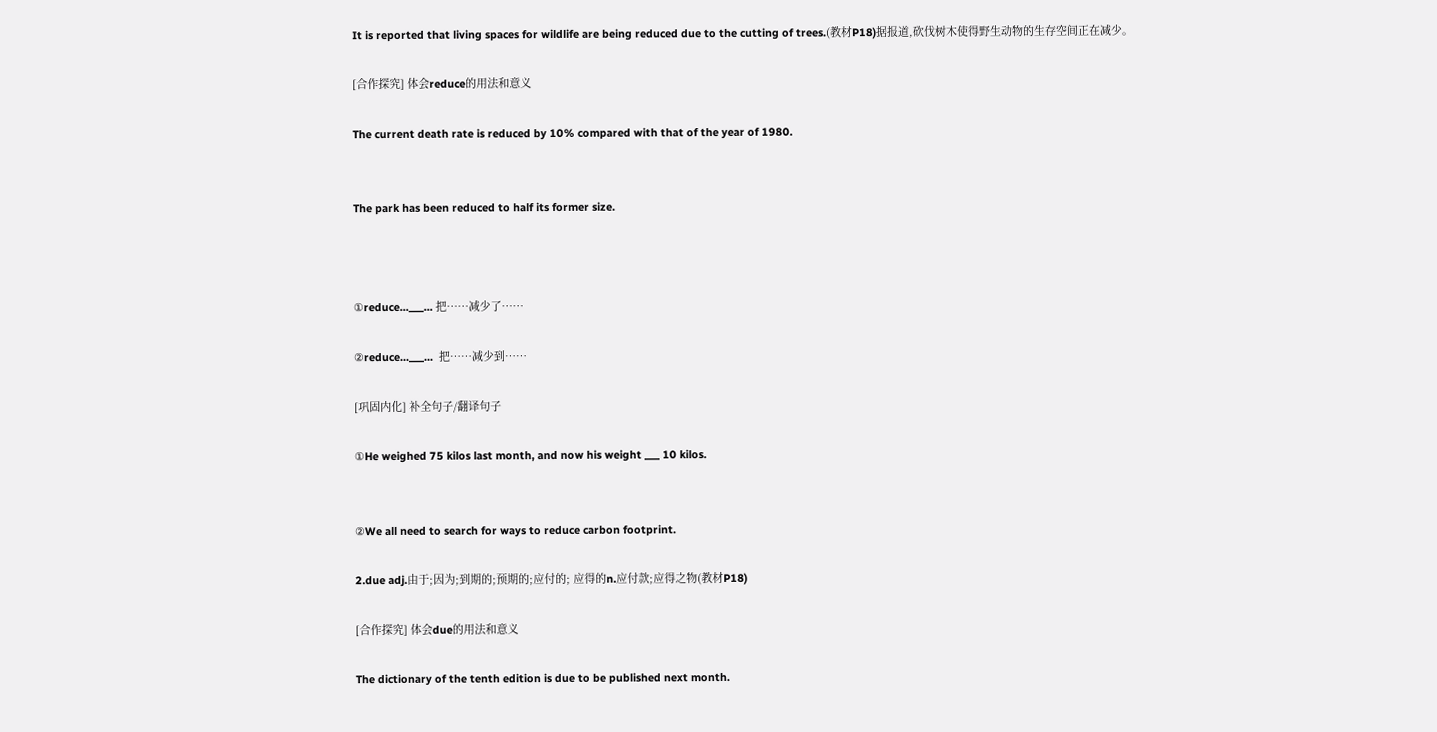It is reported that living spaces for wildlife are being reduced due to the cutting of trees.(教材P18)据报道,砍伐树木使得野生动物的生存空间正在减少。

[合作探究] 体会reduce的用法和意义

The current death rate is reduced by 10% compared with that of the year of 1980.


The park has been reduced to half its former size.



①reduce...___... 把……减少了……

②reduce...___...  把……减少到……

[巩固内化] 补全句子/翻译句子

①He weighed 75 kilos last month, and now his weight ___ 10 kilos.


②We all need to search for ways to reduce carbon footprint.

2.due adj.由于;因为;到期的;预期的;应付的; 应得的n.应付款;应得之物(教材P18)

[合作探究] 体会due的用法和意义

The dictionary of the tenth edition is due to be published next month.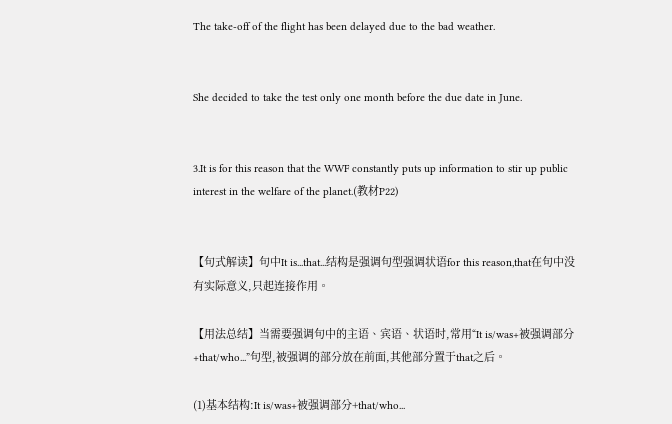The take-off of the flight has been delayed due to the bad weather.


She decided to take the test only one month before the due date in June.


3.It is for this reason that the WWF constantly puts up information to stir up public interest in the welfare of the planet.(教材P22)


【句式解读】句中It is...that...结构是强调句型强调状语for this reason,that在句中没有实际意义,只起连接作用。

【用法总结】当需要强调句中的主语、宾语、状语时,常用“It is/was+被强调部分+that/who...”句型,被强调的部分放在前面,其他部分置于that之后。

(1)基本结构:It is/was+被强调部分+that/who...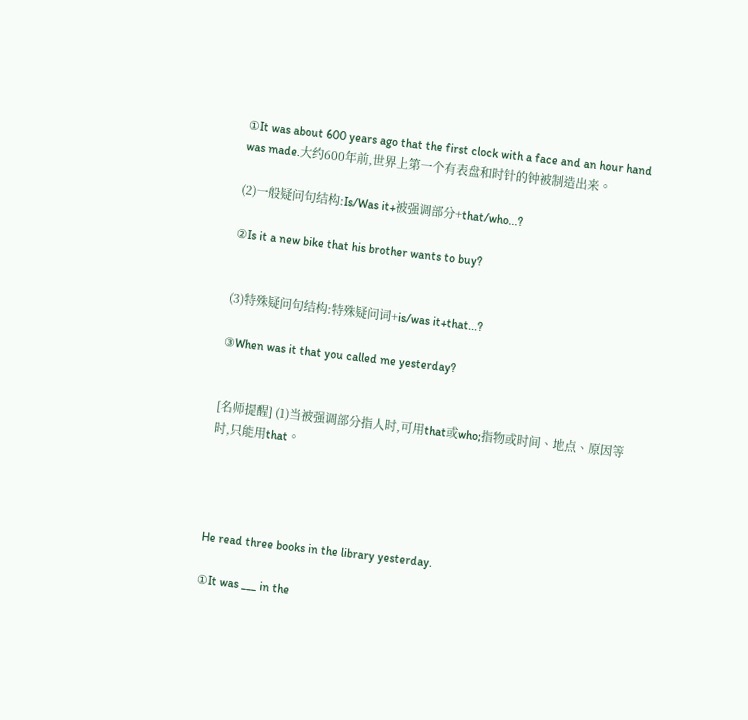①It was about 600 years ago that the first clock with a face and an hour hand was made.大约600年前,世界上第一个有表盘和时针的钟被制造出来。

(2)一般疑问句结构:Is/Was it+被强调部分+that/who...?

②Is it a new bike that his brother wants to buy?


(3)特殊疑问句结构:特殊疑问词+is/was it+that...?

③When was it that you called me yesterday?


[名师提醒] (1)当被强调部分指人时,可用that或who;指物或时间、地点、原因等时,只能用that。




He read three books in the library yesterday.

①It was ___ in the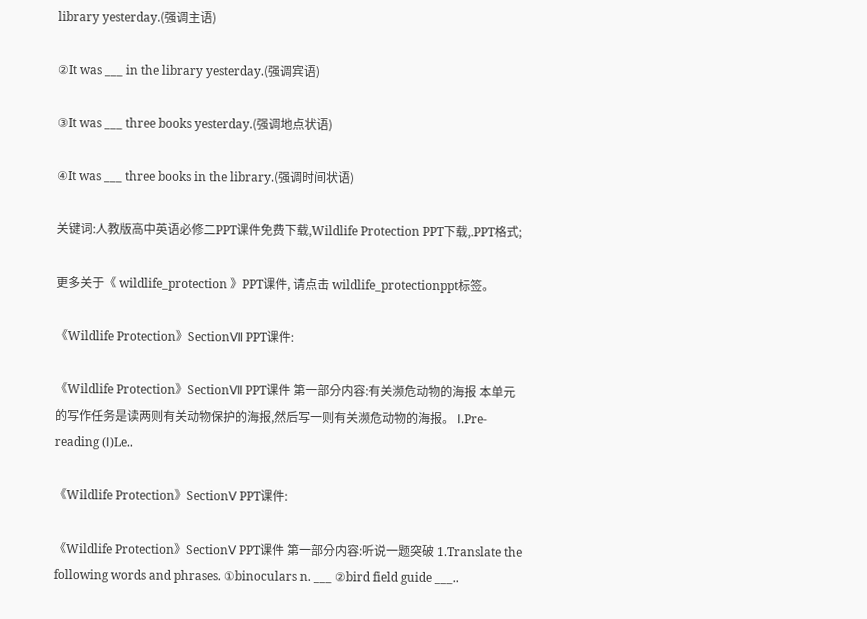library yesterday.(强调主语)

②It was ___ in the library yesterday.(强调宾语)

③It was ___ three books yesterday.(强调地点状语)

④It was ___ three books in the library.(强调时间状语)

关键词:人教版高中英语必修二PPT课件免费下载,Wildlife Protection PPT下载,.PPT格式;

更多关于《 wildlife_protection 》PPT课件, 请点击 wildlife_protectionppt标签。

《Wildlife Protection》SectionⅦ PPT课件:

《Wildlife Protection》SectionⅦ PPT课件 第一部分内容:有关濒危动物的海报 本单元的写作任务是读两则有关动物保护的海报,然后写一则有关濒危动物的海报。 Ⅰ.Pre-reading (Ⅰ)Le..

《Wildlife Protection》SectionⅤ PPT课件:

《Wildlife Protection》SectionⅤ PPT课件 第一部分内容:听说一题突破 1.Translate the following words and phrases. ①binoculars n. ___ ②bird field guide ___..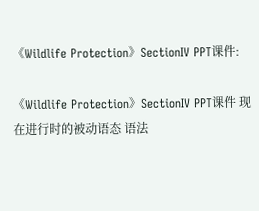《Wildlife Protection》SectionⅣ PPT课件:

《Wildlife Protection》SectionⅣ PPT课件 现在进行时的被动语态 语法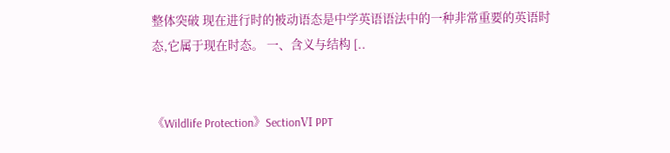整体突破 现在进行时的被动语态是中学英语语法中的一种非常重要的英语时态,它属于现在时态。 一、含义与结构 [..


《Wildlife Protection》SectionⅥ PPT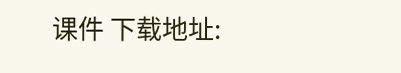课件 下载地址: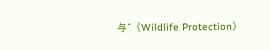与“《Wildlife Protection》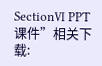SectionⅥ PPT课件”相关下载: